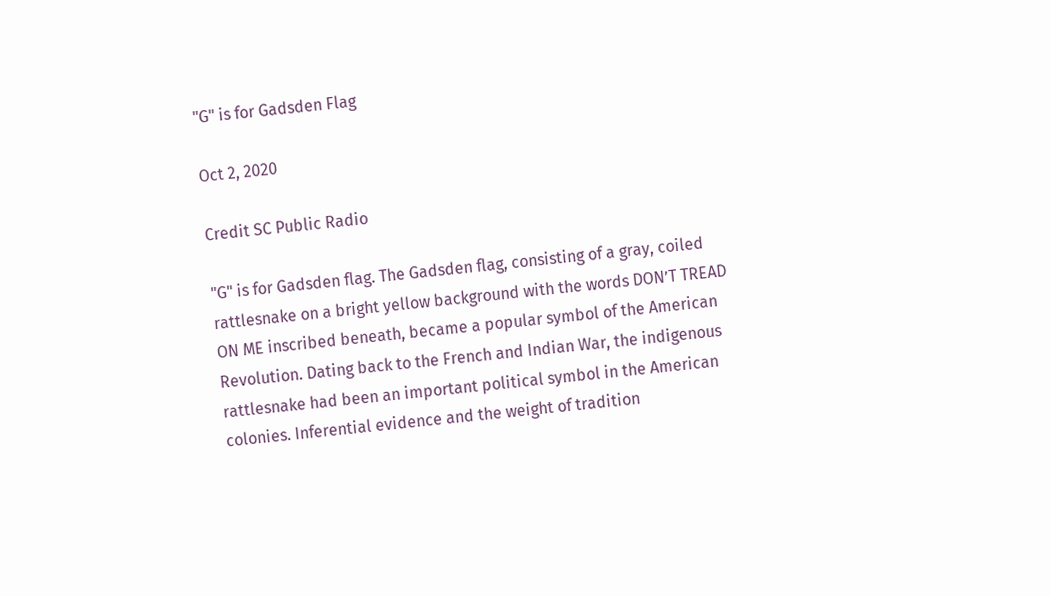"G" is for Gadsden Flag

Oct 2, 2020

Credit SC Public Radio

"G" is for Gadsden flag. The Gadsden flag, consisting of a gray, coiled rattlesnake on a bright yellow background with the words DON’T TREAD ON ME inscribed beneath, became a popular symbol of the American Revolution. Dating back to the French and Indian War, the indigenous rattlesnake had been an important political symbol in the American colonies. Inferential evidence and the weight of tradition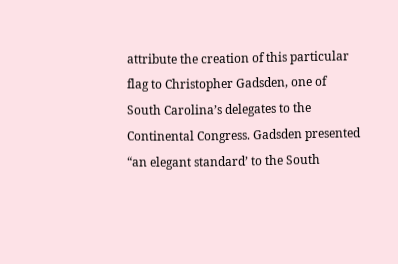attribute the creation of this particular flag to Christopher Gadsden, one of South Carolina’s delegates to the Continental Congress. Gadsden presented “an elegant standard’ to the South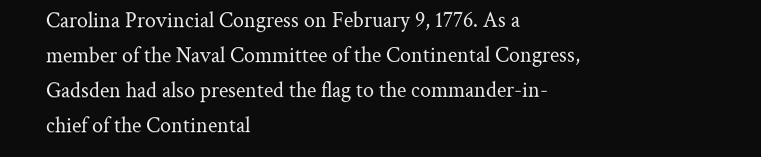Carolina Provincial Congress on February 9, 1776. As a member of the Naval Committee of the Continental Congress, Gadsden had also presented the flag to the commander-in-chief of the Continental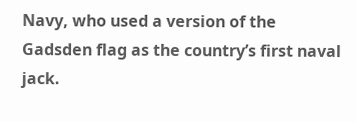Navy, who used a version of the Gadsden flag as the country’s first naval jack.